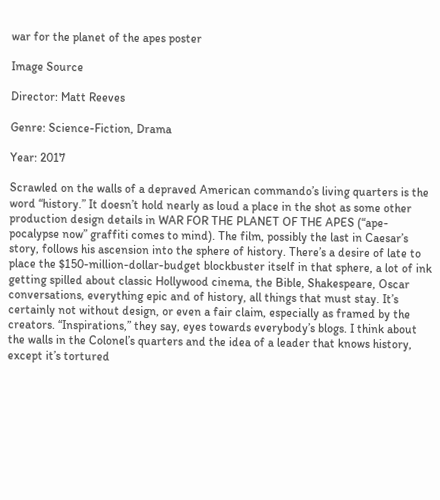war for the planet of the apes poster

Image Source

Director: Matt Reeves

Genre: Science-Fiction, Drama

Year: 2017

Scrawled on the walls of a depraved American commando’s living quarters is the word “history.” It doesn’t hold nearly as loud a place in the shot as some other production design details in WAR FOR THE PLANET OF THE APES (“ape-pocalypse now” graffiti comes to mind). The film, possibly the last in Caesar’s story, follows his ascension into the sphere of history. There’s a desire of late to place the $150-million-dollar-budget blockbuster itself in that sphere, a lot of ink getting spilled about classic Hollywood cinema, the Bible, Shakespeare, Oscar conversations, everything epic and of history, all things that must stay. It’s certainly not without design, or even a fair claim, especially as framed by the creators. “Inspirations,” they say, eyes towards everybody’s blogs. I think about the walls in the Colonel’s quarters and the idea of a leader that knows history, except it’s tortured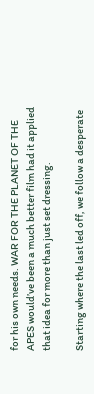for his own needs. WAR FOR THE PLANET OF THE APES would’ve been a much better film had it applied that idea for more than just set dressing.

Starting where the last led off, we follow a desperate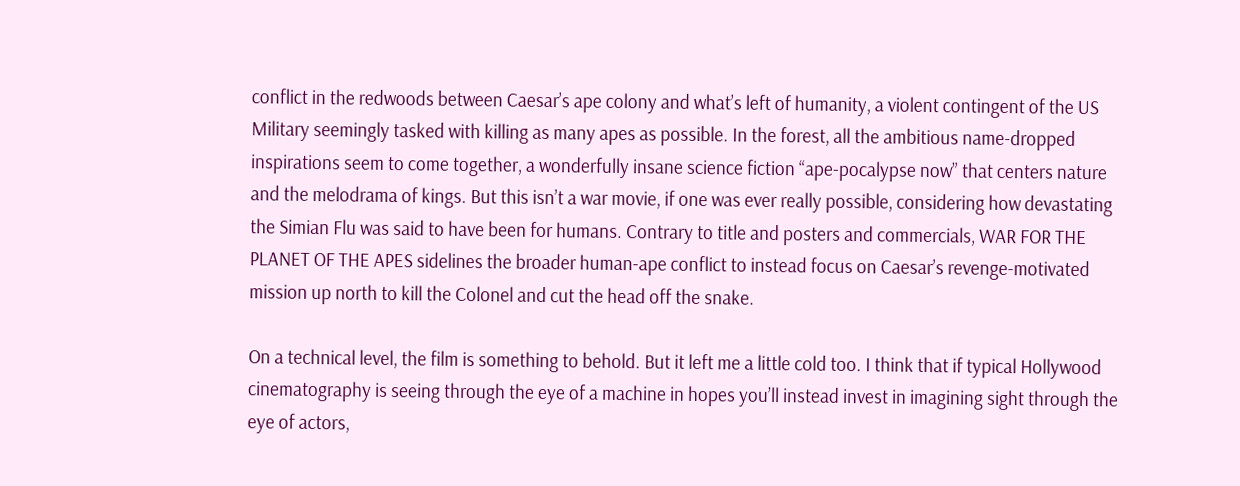conflict in the redwoods between Caesar’s ape colony and what’s left of humanity, a violent contingent of the US Military seemingly tasked with killing as many apes as possible. In the forest, all the ambitious name-dropped inspirations seem to come together, a wonderfully insane science fiction “ape-pocalypse now” that centers nature and the melodrama of kings. But this isn’t a war movie, if one was ever really possible, considering how devastating the Simian Flu was said to have been for humans. Contrary to title and posters and commercials, WAR FOR THE PLANET OF THE APES sidelines the broader human-ape conflict to instead focus on Caesar’s revenge-motivated mission up north to kill the Colonel and cut the head off the snake.

On a technical level, the film is something to behold. But it left me a little cold too. I think that if typical Hollywood cinematography is seeing through the eye of a machine in hopes you’ll instead invest in imagining sight through the eye of actors,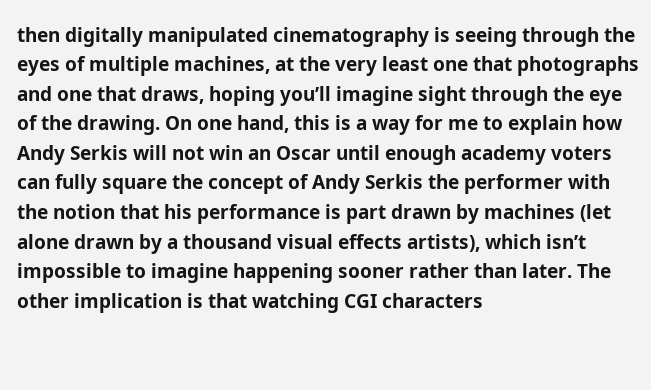then digitally manipulated cinematography is seeing through the eyes of multiple machines, at the very least one that photographs and one that draws, hoping you’ll imagine sight through the eye of the drawing. On one hand, this is a way for me to explain how Andy Serkis will not win an Oscar until enough academy voters can fully square the concept of Andy Serkis the performer with the notion that his performance is part drawn by machines (let alone drawn by a thousand visual effects artists), which isn’t impossible to imagine happening sooner rather than later. The other implication is that watching CGI characters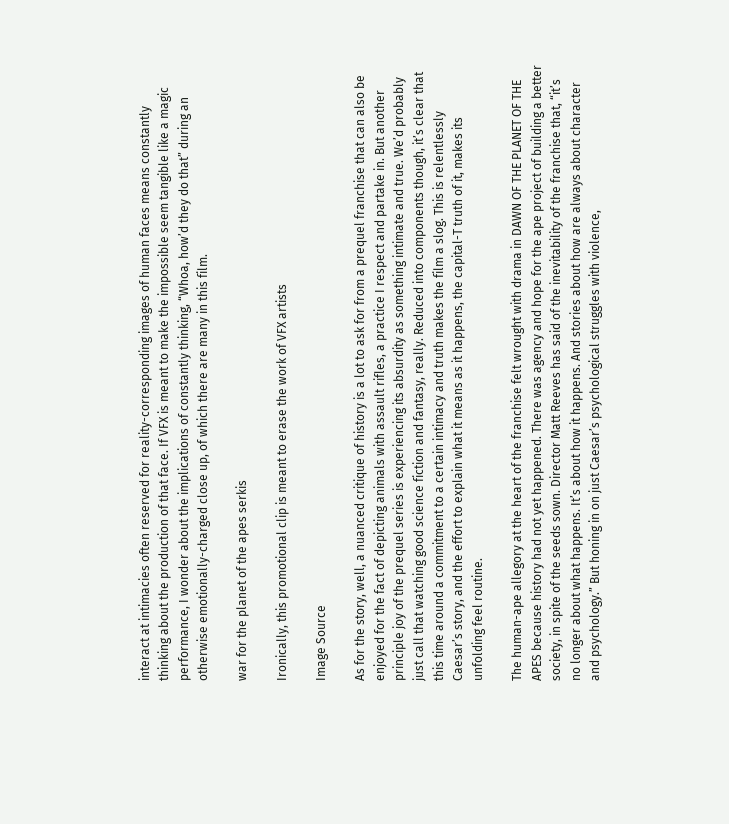interact at intimacies often reserved for reality-corresponding images of human faces means constantly thinking about the production of that face. If VFX is meant to make the impossible seem tangible like a magic performance, I wonder about the implications of constantly thinking, “Whoa, how’d they do that” during an otherwise emotionally-charged close up, of which there are many in this film.

war for the planet of the apes serkis

Ironically, this promotional clip is meant to erase the work of VFX artists

Image Source

As for the story, well, a nuanced critique of history is a lot to ask for from a prequel franchise that can also be enjoyed for the fact of depicting animals with assault rifles, a practice I respect and partake in. But another principle joy of the prequel series is experiencing its absurdity as something intimate and true. We’d probably just call that watching good science fiction and fantasy, really. Reduced into components though, it’s clear that this time around a commitment to a certain intimacy and truth makes the film a slog. This is relentlessly Caesar’s story, and the effort to explain what it means as it happens, the capital-T truth of it, makes its unfolding feel routine.

The human-ape allegory at the heart of the franchise felt wrought with drama in DAWN OF THE PLANET OF THE APES because history had not yet happened. There was agency and hope for the ape project of building a better society, in spite of the seeds sown. Director Matt Reeves has said of the inevitability of the franchise that, “it’s no longer about what happens. It’s about how it happens. And stories about how are always about character and psychology.” But honing in on just Caesar’s psychological struggles with violence,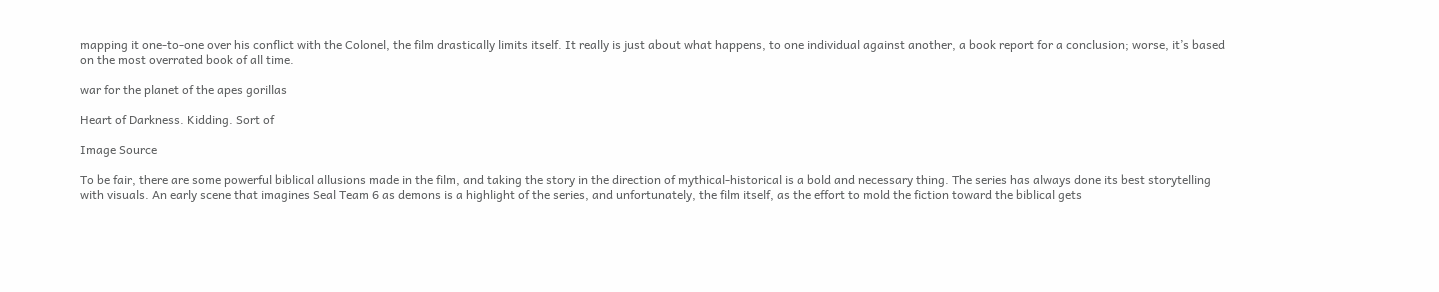mapping it one-to-one over his conflict with the Colonel, the film drastically limits itself. It really is just about what happens, to one individual against another, a book report for a conclusion; worse, it’s based on the most overrated book of all time.

war for the planet of the apes gorillas

Heart of Darkness. Kidding. Sort of

Image Source

To be fair, there are some powerful biblical allusions made in the film, and taking the story in the direction of mythical-historical is a bold and necessary thing. The series has always done its best storytelling with visuals. An early scene that imagines Seal Team 6 as demons is a highlight of the series, and unfortunately, the film itself, as the effort to mold the fiction toward the biblical gets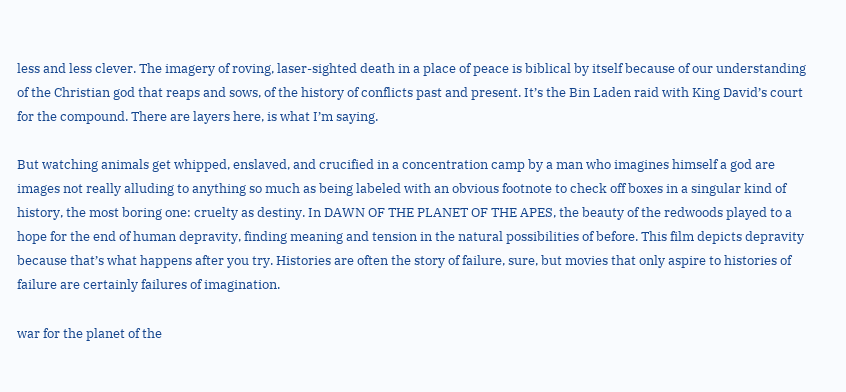less and less clever. The imagery of roving, laser-sighted death in a place of peace is biblical by itself because of our understanding of the Christian god that reaps and sows, of the history of conflicts past and present. It’s the Bin Laden raid with King David’s court for the compound. There are layers here, is what I’m saying.

But watching animals get whipped, enslaved, and crucified in a concentration camp by a man who imagines himself a god are images not really alluding to anything so much as being labeled with an obvious footnote to check off boxes in a singular kind of history, the most boring one: cruelty as destiny. In DAWN OF THE PLANET OF THE APES, the beauty of the redwoods played to a hope for the end of human depravity, finding meaning and tension in the natural possibilities of before. This film depicts depravity because that’s what happens after you try. Histories are often the story of failure, sure, but movies that only aspire to histories of failure are certainly failures of imagination.

war for the planet of the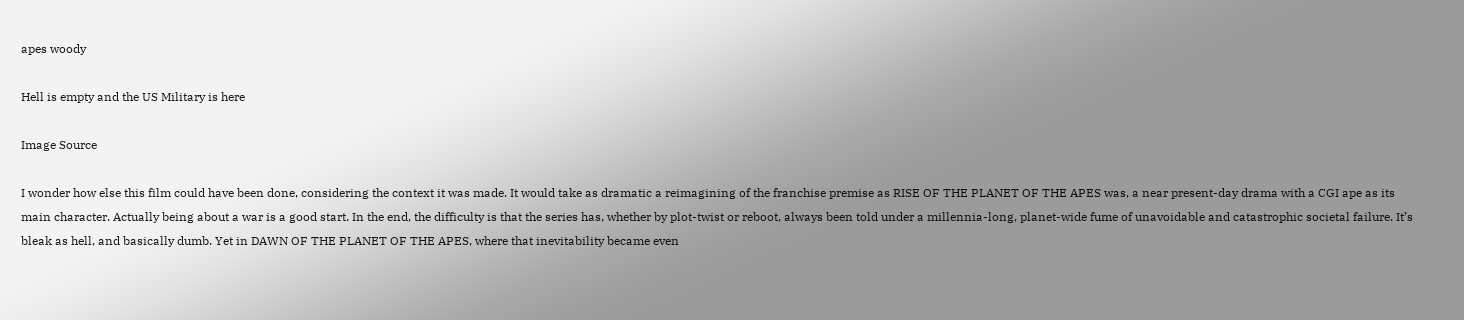apes woody

Hell is empty and the US Military is here

Image Source

I wonder how else this film could have been done, considering the context it was made. It would take as dramatic a reimagining of the franchise premise as RISE OF THE PLANET OF THE APES was, a near present-day drama with a CGI ape as its main character. Actually being about a war is a good start. In the end, the difficulty is that the series has, whether by plot-twist or reboot, always been told under a millennia-long, planet-wide fume of unavoidable and catastrophic societal failure. It’s bleak as hell, and basically dumb. Yet in DAWN OF THE PLANET OF THE APES, where that inevitability became even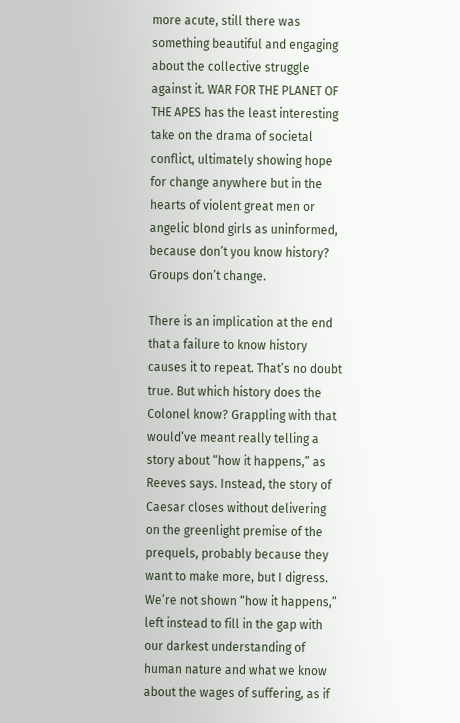more acute, still there was something beautiful and engaging about the collective struggle against it. WAR FOR THE PLANET OF THE APES has the least interesting take on the drama of societal conflict, ultimately showing hope for change anywhere but in the hearts of violent great men or angelic blond girls as uninformed, because don’t you know history? Groups don’t change.

There is an implication at the end that a failure to know history causes it to repeat. That’s no doubt true. But which history does the Colonel know? Grappling with that would’ve meant really telling a story about “how it happens,” as Reeves says. Instead, the story of Caesar closes without delivering on the greenlight premise of the prequels, probably because they want to make more, but I digress. We’re not shown “how it happens,” left instead to fill in the gap with our darkest understanding of human nature and what we know about the wages of suffering, as if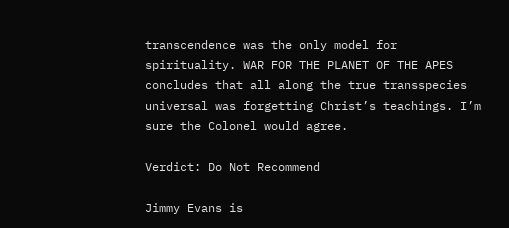transcendence was the only model for spirituality. WAR FOR THE PLANET OF THE APES concludes that all along the true transspecies universal was forgetting Christ’s teachings. I’m sure the Colonel would agree.

Verdict: Do Not Recommend

Jimmy Evans is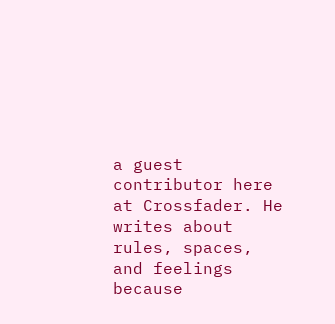a guest contributor here at Crossfader. He writes about rules, spaces, and feelings because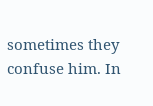sometimes they confuse him. In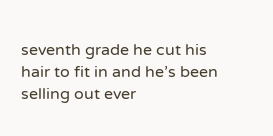seventh grade he cut his hair to fit in and he’s been selling out ever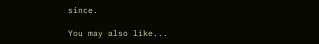since.

You may also like...